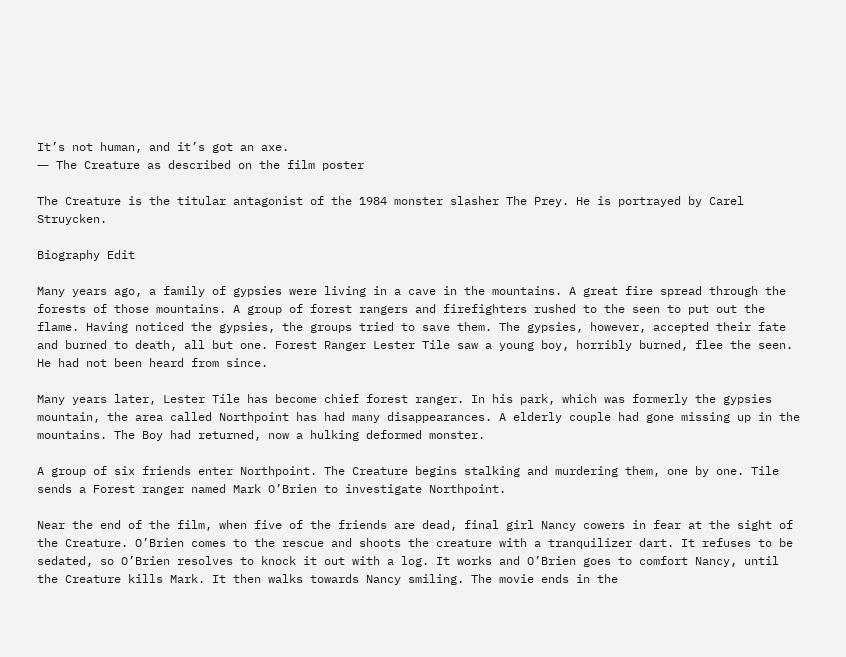It’s not human, and it’s got an axe.
― The Creature as described on the film poster

The Creature is the titular antagonist of the 1984 monster slasher The Prey. He is portrayed by Carel Struycken.

Biography Edit

Many years ago, a family of gypsies were living in a cave in the mountains. A great fire spread through the forests of those mountains. A group of forest rangers and firefighters rushed to the seen to put out the flame. Having noticed the gypsies, the groups tried to save them. The gypsies, however, accepted their fate and burned to death, all but one. Forest Ranger Lester Tile saw a young boy, horribly burned, flee the seen. He had not been heard from since.

Many years later, Lester Tile has become chief forest ranger. In his park, which was formerly the gypsies mountain, the area called Northpoint has had many disappearances. A elderly couple had gone missing up in the mountains. The Boy had returned, now a hulking deformed monster.

A group of six friends enter Northpoint. The Creature begins stalking and murdering them, one by one. Tile sends a Forest ranger named Mark O’Brien to investigate Northpoint.

Near the end of the film, when five of the friends are dead, final girl Nancy cowers in fear at the sight of the Creature. O’Brien comes to the rescue and shoots the creature with a tranquilizer dart. It refuses to be sedated, so O’Brien resolves to knock it out with a log. It works and O’Brien goes to comfort Nancy, until the Creature kills Mark. It then walks towards Nancy smiling. The movie ends in the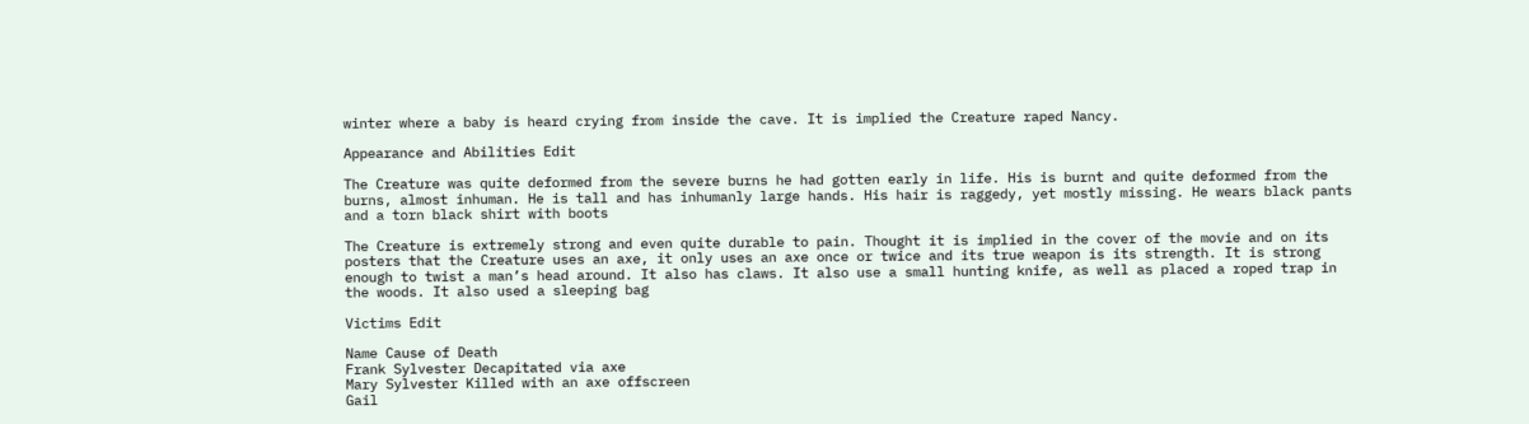winter where a baby is heard crying from inside the cave. It is implied the Creature raped Nancy.

Appearance and Abilities Edit

The Creature was quite deformed from the severe burns he had gotten early in life. His is burnt and quite deformed from the burns, almost inhuman. He is tall and has inhumanly large hands. His hair is raggedy, yet mostly missing. He wears black pants and a torn black shirt with boots

The Creature is extremely strong and even quite durable to pain. Thought it is implied in the cover of the movie and on its posters that the Creature uses an axe, it only uses an axe once or twice and its true weapon is its strength. It is strong enough to twist a man’s head around. It also has claws. It also use a small hunting knife, as well as placed a roped trap in the woods. It also used a sleeping bag

Victims Edit

Name Cause of Death
Frank Sylvester Decapitated via axe
Mary Sylvester Killed with an axe offscreen
Gail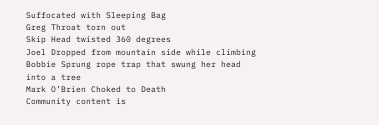Suffocated with Sleeping Bag
Greg Throat torn out
Skip Head twisted 360 degrees
Joel Dropped from mountain side while climbing
Bobbie Sprung rope trap that swung her head into a tree
Mark O’Brien Choked to Death
Community content is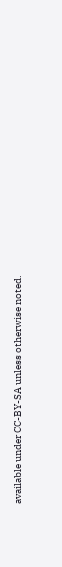available under CC-BY-SA unless otherwise noted.